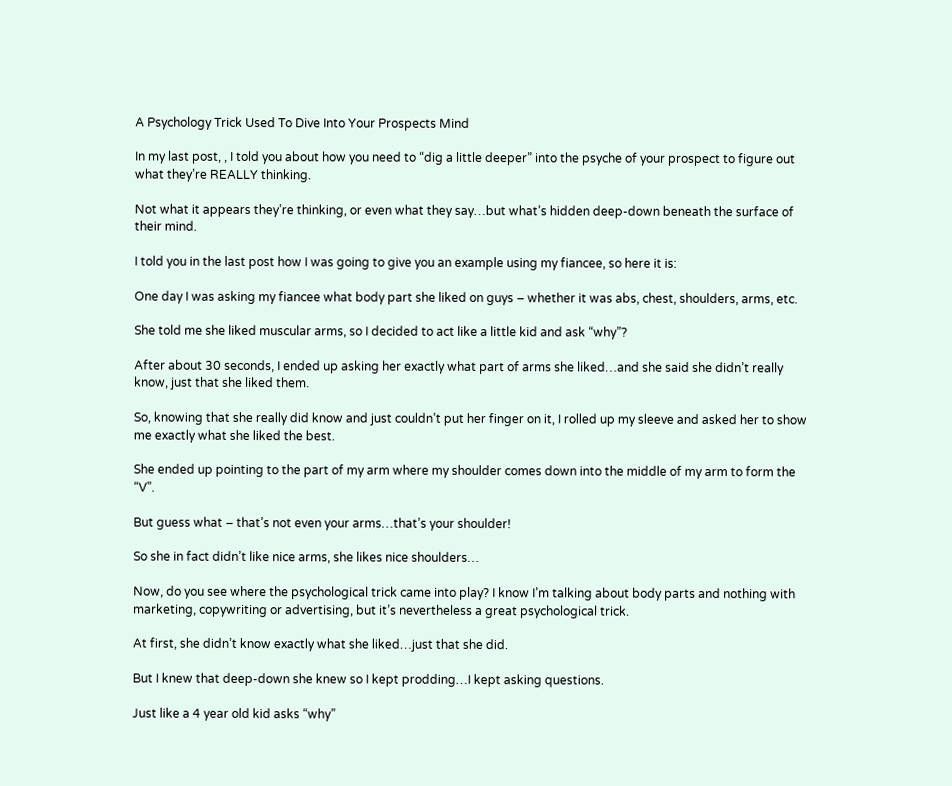A Psychology Trick Used To Dive Into Your Prospects Mind

In my last post, , I told you about how you need to “dig a little deeper” into the psyche of your prospect to figure out what they’re REALLY thinking.

Not what it appears they’re thinking, or even what they say…but what’s hidden deep-down beneath the surface of their mind.

I told you in the last post how I was going to give you an example using my fiancee, so here it is:

One day I was asking my fiancee what body part she liked on guys – whether it was abs, chest, shoulders, arms, etc.

She told me she liked muscular arms, so I decided to act like a little kid and ask “why”?

After about 30 seconds, I ended up asking her exactly what part of arms she liked…and she said she didn’t really know, just that she liked them.

So, knowing that she really did know and just couldn’t put her finger on it, I rolled up my sleeve and asked her to show me exactly what she liked the best.

She ended up pointing to the part of my arm where my shoulder comes down into the middle of my arm to form the “V”.

But guess what – that’s not even your arms…that’s your shoulder!

So she in fact didn’t like nice arms, she likes nice shoulders…

Now, do you see where the psychological trick came into play? I know I’m talking about body parts and nothing with marketing, copywriting or advertising, but it’s nevertheless a great psychological trick.

At first, she didn’t know exactly what she liked…just that she did.

But I knew that deep-down she knew so I kept prodding…I kept asking questions.

Just like a 4 year old kid asks “why”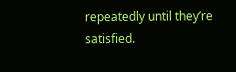repeatedly until they’re satisfied.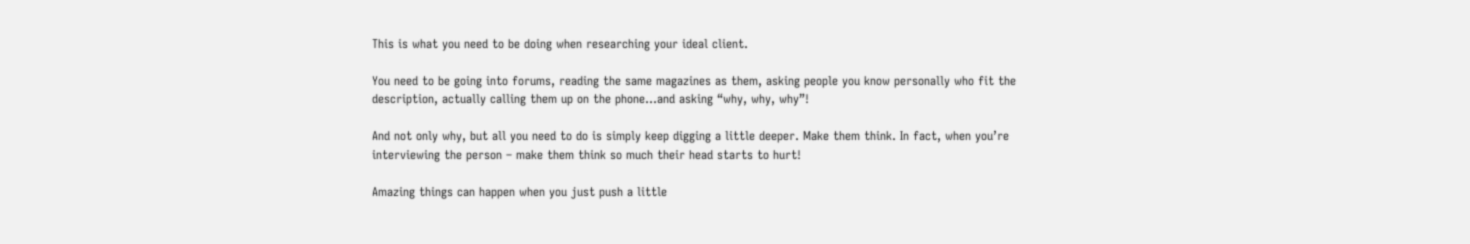This is what you need to be doing when researching your ideal client.

You need to be going into forums, reading the same magazines as them, asking people you know personally who fit the description, actually calling them up on the phone…and asking “why, why, why”!

And not only why, but all you need to do is simply keep digging a little deeper. Make them think. In fact, when you’re interviewing the person – make them think so much their head starts to hurt!

Amazing things can happen when you just push a little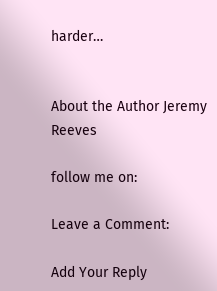harder…


About the Author Jeremy Reeves

follow me on:

Leave a Comment:

Add Your Reply